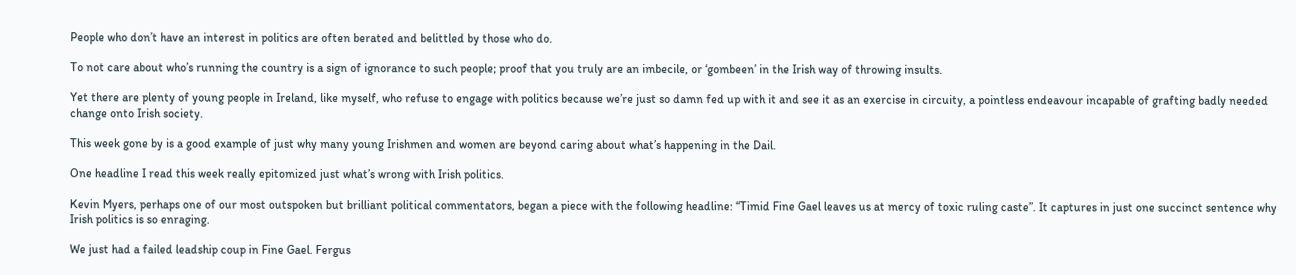People who don’t have an interest in politics are often berated and belittled by those who do.

To not care about who’s running the country is a sign of ignorance to such people; proof that you truly are an imbecile, or ‘gombeen’ in the Irish way of throwing insults.

Yet there are plenty of young people in Ireland, like myself, who refuse to engage with politics because we’re just so damn fed up with it and see it as an exercise in circuity, a pointless endeavour incapable of grafting badly needed change onto Irish society.

This week gone by is a good example of just why many young Irishmen and women are beyond caring about what’s happening in the Dail.

One headline I read this week really epitomized just what’s wrong with Irish politics.

Kevin Myers, perhaps one of our most outspoken but brilliant political commentators, began a piece with the following headline: “Timid Fine Gael leaves us at mercy of toxic ruling caste”. It captures in just one succinct sentence why Irish politics is so enraging.

We just had a failed leadship coup in Fine Gael. Fergus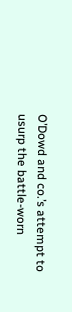O’Dowd and co.’s attempt to usurp the battle-worn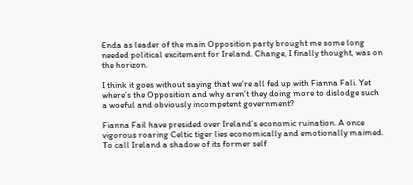Enda as leader of the main Opposition party brought me some long needed political excitement for Ireland. Change, I finally thought, was on the horizon.

I think it goes without saying that we’re all fed up with Fianna Fali. Yet where’s the Opposition and why aren’t they doing more to dislodge such a woeful and obviously incompetent government?

Fianna Fail have presided over Ireland’s economic ruination. A once vigorous roaring Celtic tiger lies economically and emotionally maimed. To call Ireland a shadow of its former self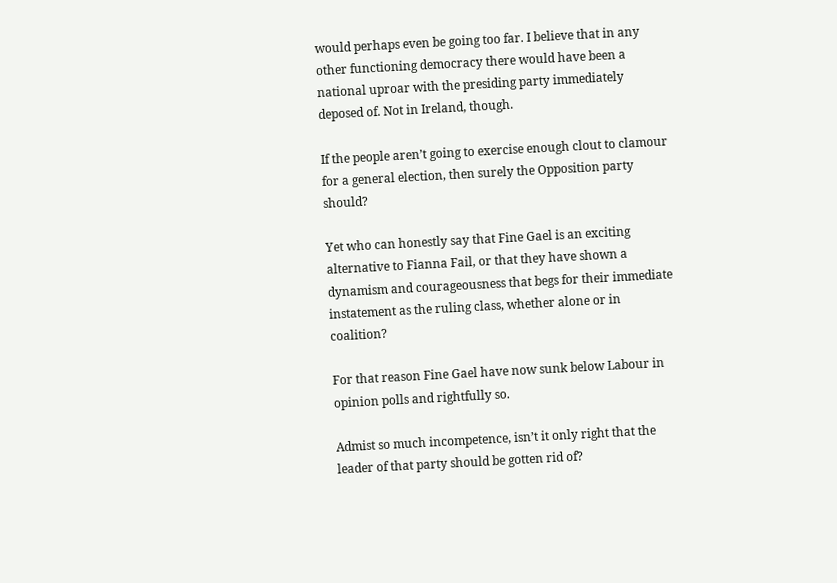would perhaps even be going too far. I believe that in any other functioning democracy there would have been a national uproar with the presiding party immediately deposed of. Not in Ireland, though.

If the people aren’t going to exercise enough clout to clamour for a general election, then surely the Opposition party should?

Yet who can honestly say that Fine Gael is an exciting alternative to Fianna Fail, or that they have shown a dynamism and courageousness that begs for their immediate instatement as the ruling class, whether alone or in coalition?

For that reason Fine Gael have now sunk below Labour in opinion polls and rightfully so.

Admist so much incompetence, isn’t it only right that the leader of that party should be gotten rid of?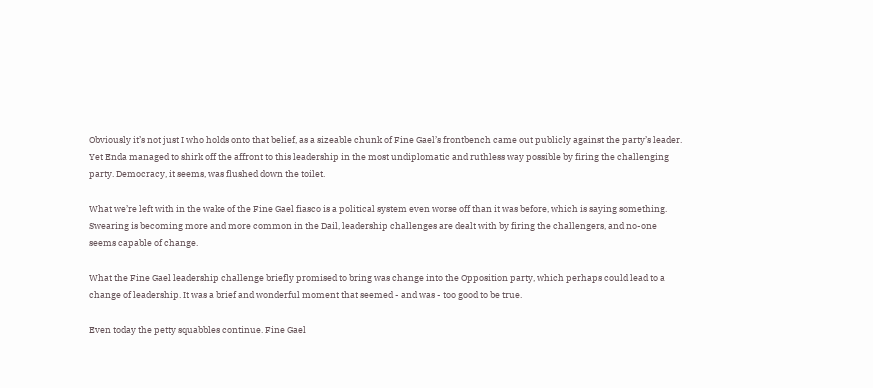Obviously it’s not just I who holds onto that belief, as a sizeable chunk of Fine Gael’s frontbench came out publicly against the party’s leader. Yet Enda managed to shirk off the affront to this leadership in the most undiplomatic and ruthless way possible by firing the challenging party. Democracy, it seems, was flushed down the toilet.

What we’re left with in the wake of the Fine Gael fiasco is a political system even worse off than it was before, which is saying something. Swearing is becoming more and more common in the Dail, leadership challenges are dealt with by firing the challengers, and no-one seems capable of change.

What the Fine Gael leadership challenge briefly promised to bring was change into the Opposition party, which perhaps could lead to a change of leadership. It was a brief and wonderful moment that seemed - and was - too good to be true.

Even today the petty squabbles continue. Fine Gael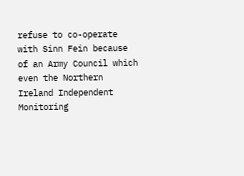refuse to co-operate with Sinn Fein because of an Army Council which even the Northern Ireland Independent Monitoring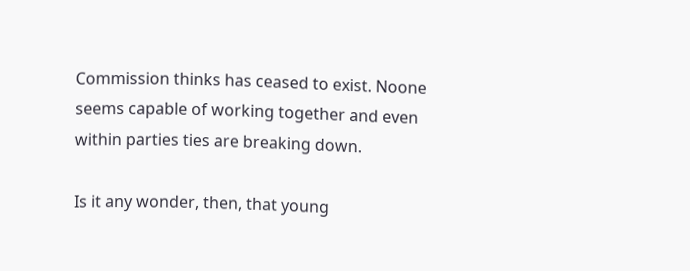Commission thinks has ceased to exist. Noone seems capable of working together and even within parties ties are breaking down.

Is it any wonder, then, that young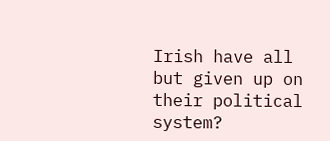Irish have all but given up on their political system?